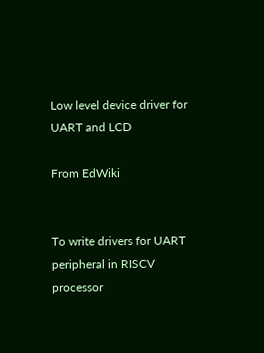Low level device driver for UART and LCD

From EdWiki


To write drivers for UART peripheral in RISCV processor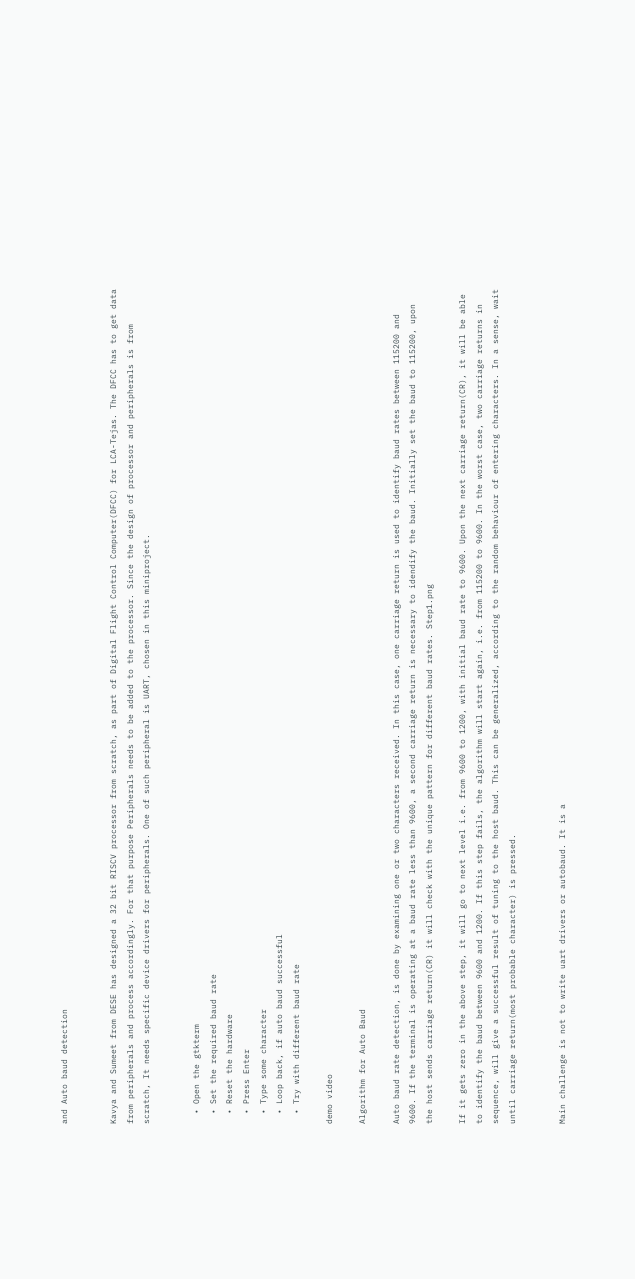and Auto baud detection


Kavya and Sumeet from DESE has designed a 32 bit RISCV processor from scratch, as part of Digital Flight Control Computer(DFCC) for LCA-Tejas. The DFCC has to get data from peripherals and process accordingly. For that purpose Peripherals needs to be added to the processor. Since the design of processor and peripherals is from scratch, It needs specific device drivers for peripherals. One of such peripheral is UART, chosen in this miniproject.


  • Open the gtkterm
  • Set the required baud rate
  • Reset the hardware
  • Press Enter
  • Type some character
  • Loop back, if auto baud successful
  • Try with different baud rate

demo video

Algorithm for Auto Baud

Auto baud rate detection, is done by examining one or two characters received. In this case, one carriage return is used to identify baud rates between 115200 and 9600. If the terminal is operating at a baud rate less than 9600, a second carriage return is necessary to idendify the baud. Initially set the baud to 115200, upon the host sends carriage return(CR) it will check with the unique pattern for different baud rates. Step1.png

If it gets zero in the above step, it will go to next level i.e. from 9600 to 1200, with initial baud rate to 9600. Upon the next carriage return(CR), it will be able to identify the baud between 9600 and 1200. If this step fails, the algorithm will start again, i.e. from 115200 to 9600. In the worst case, two carriage returns in sequence, will give a successful result of tuning to the host baud. This can be generalized, according to the random behaviour of entering characters. In a sense, wait until carriage return(most probable character) is pressed.


Main challenge is not to write uart drivers or autobaud. It is a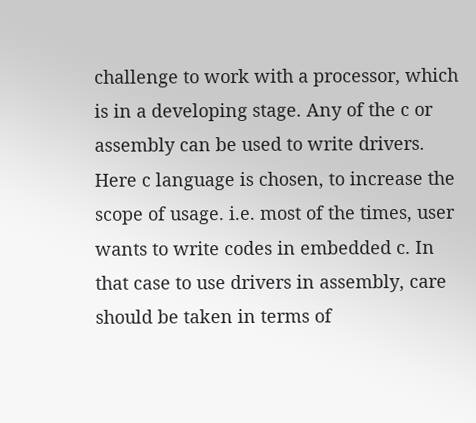challenge to work with a processor, which is in a developing stage. Any of the c or assembly can be used to write drivers. Here c language is chosen, to increase the scope of usage. i.e. most of the times, user wants to write codes in embedded c. In that case to use drivers in assembly, care should be taken in terms of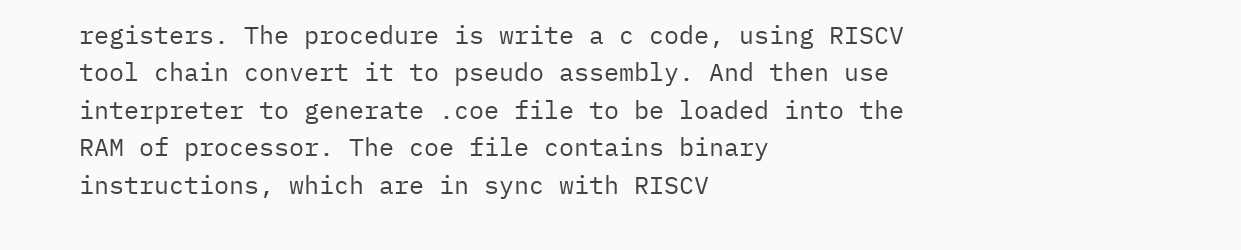registers. The procedure is write a c code, using RISCV tool chain convert it to pseudo assembly. And then use interpreter to generate .coe file to be loaded into the RAM of processor. The coe file contains binary instructions, which are in sync with RISCV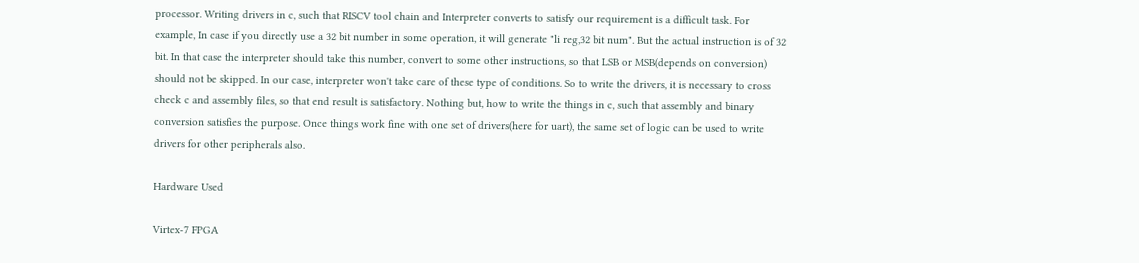processor. Writing drivers in c, such that RISCV tool chain and Interpreter converts to satisfy our requirement is a difficult task. For example, In case if you directly use a 32 bit number in some operation, it will generate "li reg,32 bit num". But the actual instruction is of 32 bit. In that case the interpreter should take this number, convert to some other instructions, so that LSB or MSB(depends on conversion) should not be skipped. In our case, interpreter won't take care of these type of conditions. So to write the drivers, it is necessary to cross check c and assembly files, so that end result is satisfactory. Nothing but, how to write the things in c, such that assembly and binary conversion satisfies the purpose. Once things work fine with one set of drivers(here for uart), the same set of logic can be used to write drivers for other peripherals also.

Hardware Used

Virtex-7 FPGA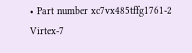• Part number xc7vx485tffg1761-2
Virtex-7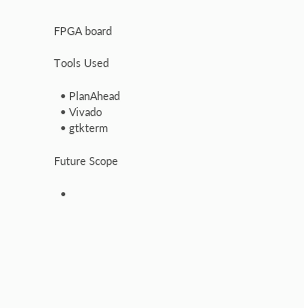FPGA board

Tools Used

  • PlanAhead
  • Vivado
  • gtkterm

Future Scope

  •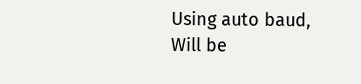Using auto baud, Will be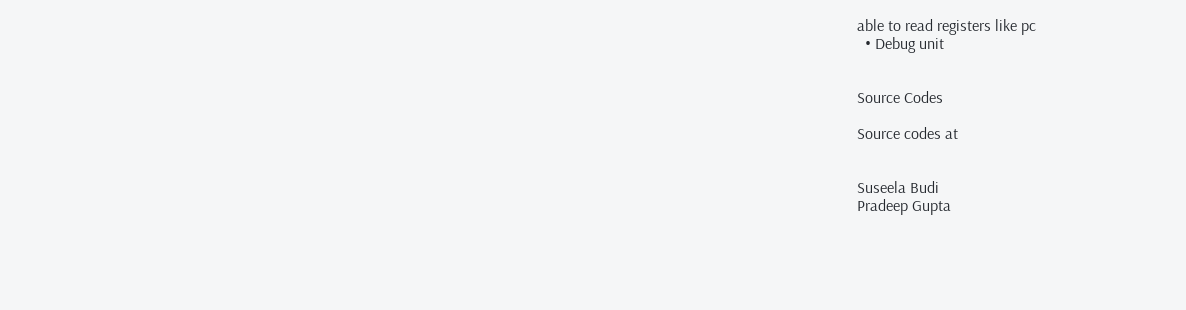able to read registers like pc
  • Debug unit


Source Codes

Source codes at


Suseela Budi
Pradeep Gupta